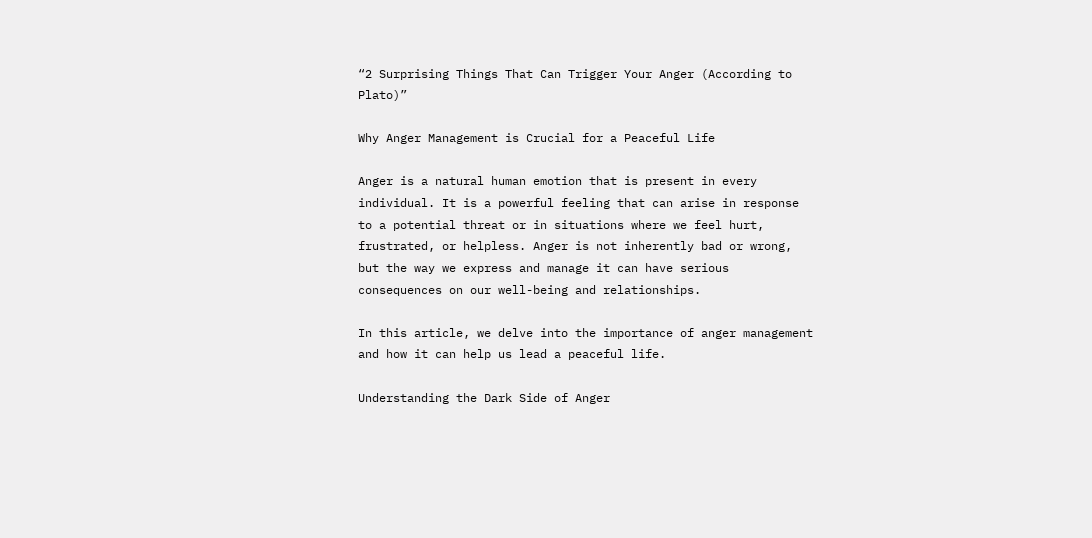“2 Surprising Things That Can Trigger Your Anger (According to Plato)”

Why Anger Management is Crucial for a Peaceful Life

Anger is a natural human emotion that is present in every individual. It is a powerful feeling that can arise in response to a potential threat or in situations where we feel hurt, frustrated, or helpless. Anger is not inherently bad or wrong, but the way we express and manage it can have serious consequences on our well-being and relationships.

In this article, we delve into the importance of anger management and how it can help us lead a peaceful life.

Understanding the Dark Side of Anger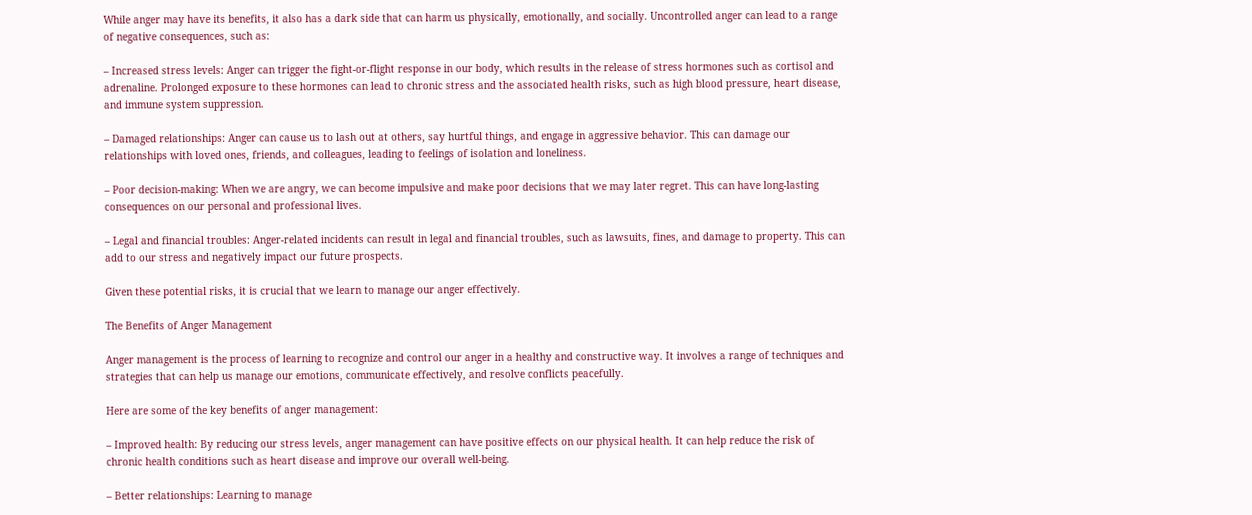While anger may have its benefits, it also has a dark side that can harm us physically, emotionally, and socially. Uncontrolled anger can lead to a range of negative consequences, such as:

– Increased stress levels: Anger can trigger the fight-or-flight response in our body, which results in the release of stress hormones such as cortisol and adrenaline. Prolonged exposure to these hormones can lead to chronic stress and the associated health risks, such as high blood pressure, heart disease, and immune system suppression.

– Damaged relationships: Anger can cause us to lash out at others, say hurtful things, and engage in aggressive behavior. This can damage our relationships with loved ones, friends, and colleagues, leading to feelings of isolation and loneliness.

– Poor decision-making: When we are angry, we can become impulsive and make poor decisions that we may later regret. This can have long-lasting consequences on our personal and professional lives.

– Legal and financial troubles: Anger-related incidents can result in legal and financial troubles, such as lawsuits, fines, and damage to property. This can add to our stress and negatively impact our future prospects.

Given these potential risks, it is crucial that we learn to manage our anger effectively.

The Benefits of Anger Management

Anger management is the process of learning to recognize and control our anger in a healthy and constructive way. It involves a range of techniques and strategies that can help us manage our emotions, communicate effectively, and resolve conflicts peacefully.

Here are some of the key benefits of anger management:

– Improved health: By reducing our stress levels, anger management can have positive effects on our physical health. It can help reduce the risk of chronic health conditions such as heart disease and improve our overall well-being.

– Better relationships: Learning to manage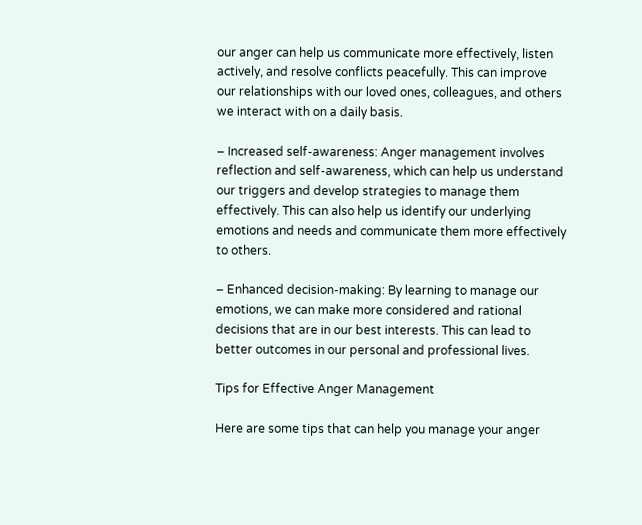our anger can help us communicate more effectively, listen actively, and resolve conflicts peacefully. This can improve our relationships with our loved ones, colleagues, and others we interact with on a daily basis.

– Increased self-awareness: Anger management involves reflection and self-awareness, which can help us understand our triggers and develop strategies to manage them effectively. This can also help us identify our underlying emotions and needs and communicate them more effectively to others.

– Enhanced decision-making: By learning to manage our emotions, we can make more considered and rational decisions that are in our best interests. This can lead to better outcomes in our personal and professional lives.

Tips for Effective Anger Management

Here are some tips that can help you manage your anger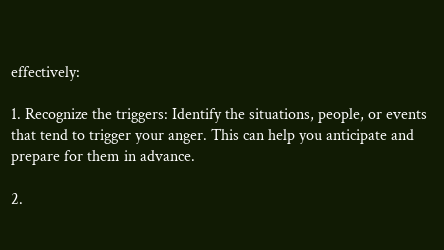effectively:

1. Recognize the triggers: Identify the situations, people, or events that tend to trigger your anger. This can help you anticipate and prepare for them in advance.

2.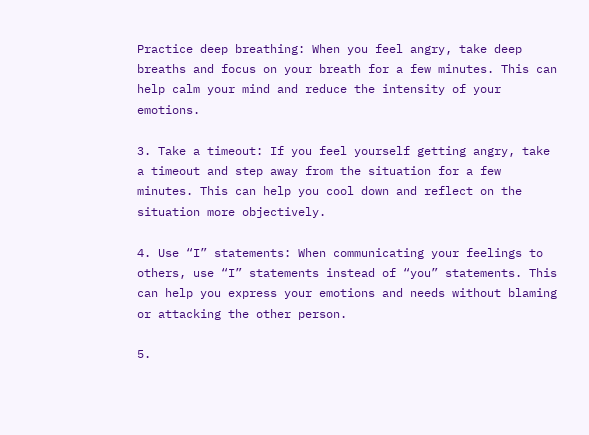Practice deep breathing: When you feel angry, take deep breaths and focus on your breath for a few minutes. This can help calm your mind and reduce the intensity of your emotions.

3. Take a timeout: If you feel yourself getting angry, take a timeout and step away from the situation for a few minutes. This can help you cool down and reflect on the situation more objectively.

4. Use “I” statements: When communicating your feelings to others, use “I” statements instead of “you” statements. This can help you express your emotions and needs without blaming or attacking the other person.

5.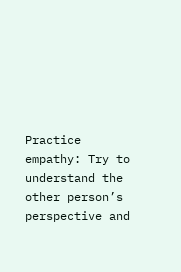Practice empathy: Try to understand the other person’s perspective and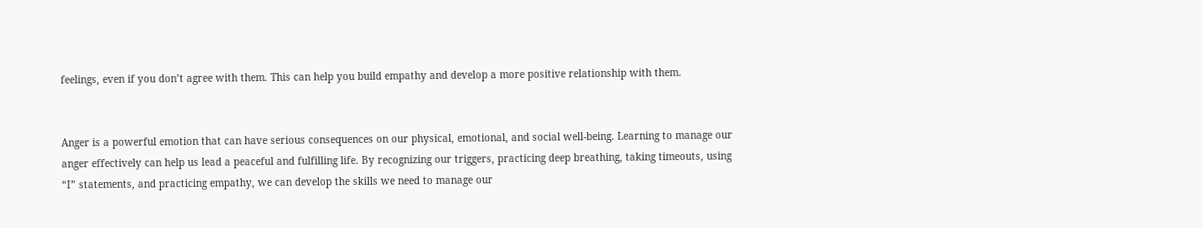feelings, even if you don’t agree with them. This can help you build empathy and develop a more positive relationship with them.


Anger is a powerful emotion that can have serious consequences on our physical, emotional, and social well-being. Learning to manage our anger effectively can help us lead a peaceful and fulfilling life. By recognizing our triggers, practicing deep breathing, taking timeouts, using “I” statements, and practicing empathy, we can develop the skills we need to manage our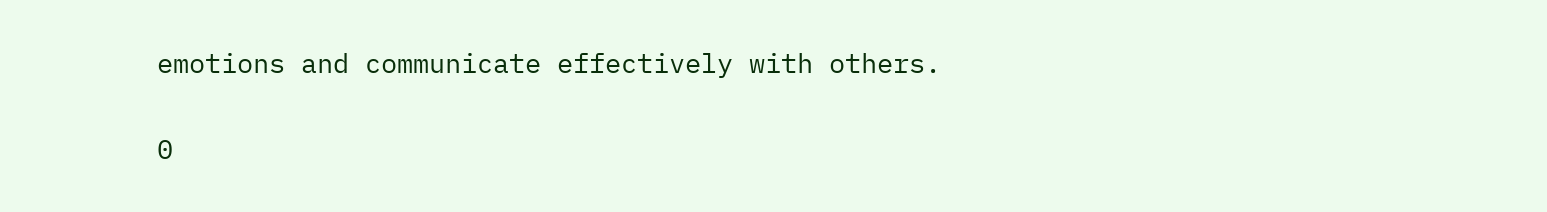emotions and communicate effectively with others.

0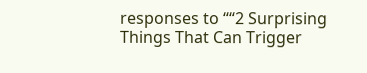responses to ““2 Surprising Things That Can Trigger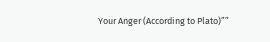Your Anger (According to Plato)””